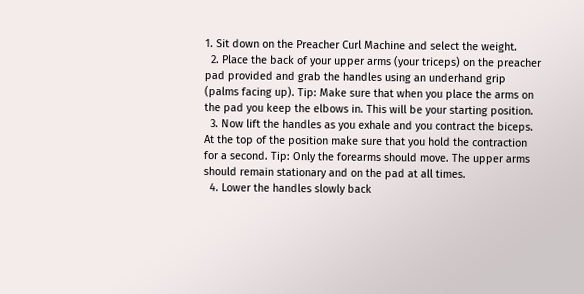1. Sit down on the Preacher Curl Machine and select the weight.
  2. Place the back of your upper arms (your triceps) on the preacher pad provided and grab the handles using an underhand grip (palms facing up). Tip: Make sure that when you place the arms on the pad you keep the elbows in. This will be your starting position.
  3. Now lift the handles as you exhale and you contract the biceps. At the top of the position make sure that you hold the contraction for a second. Tip: Only the forearms should move. The upper arms should remain stationary and on the pad at all times.
  4. Lower the handles slowly back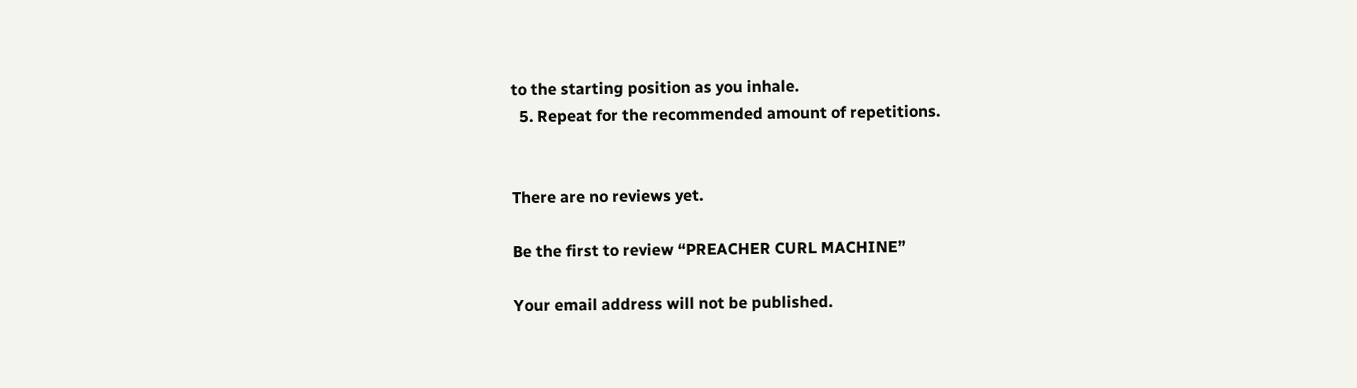to the starting position as you inhale.
  5. Repeat for the recommended amount of repetitions.


There are no reviews yet.

Be the first to review “PREACHER CURL MACHINE”

Your email address will not be published.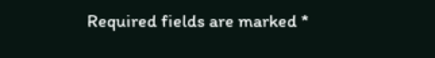Required fields are marked *